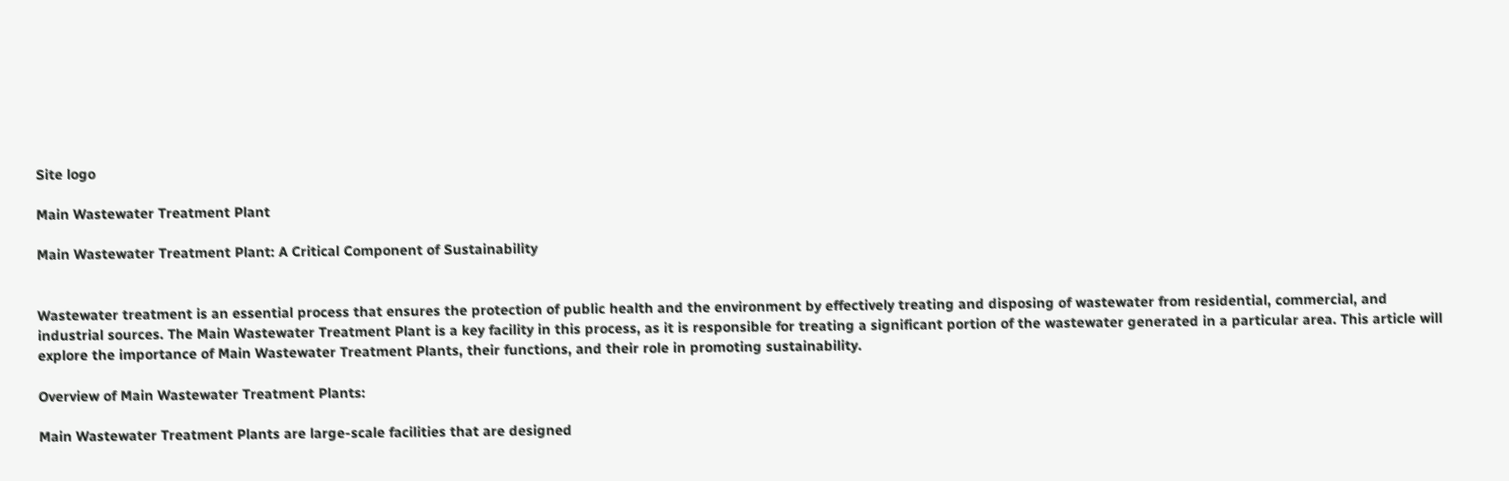Site logo

Main Wastewater Treatment Plant

Main Wastewater Treatment Plant: A Critical Component of Sustainability


Wastewater treatment is an essential process that ensures the protection of public health and the environment by effectively treating and disposing of wastewater from residential, commercial, and industrial sources. The Main Wastewater Treatment Plant is a key facility in this process, as it is responsible for treating a significant portion of the wastewater generated in a particular area. This article will explore the importance of Main Wastewater Treatment Plants, their functions, and their role in promoting sustainability.

Overview of Main Wastewater Treatment Plants:

Main Wastewater Treatment Plants are large-scale facilities that are designed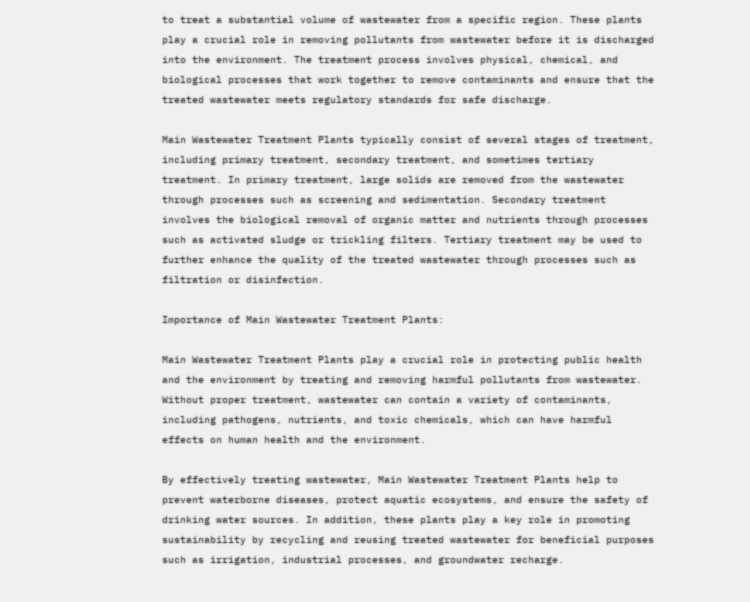to treat a substantial volume of wastewater from a specific region. These plants play a crucial role in removing pollutants from wastewater before it is discharged into the environment. The treatment process involves physical, chemical, and biological processes that work together to remove contaminants and ensure that the treated wastewater meets regulatory standards for safe discharge.

Main Wastewater Treatment Plants typically consist of several stages of treatment, including primary treatment, secondary treatment, and sometimes tertiary treatment. In primary treatment, large solids are removed from the wastewater through processes such as screening and sedimentation. Secondary treatment involves the biological removal of organic matter and nutrients through processes such as activated sludge or trickling filters. Tertiary treatment may be used to further enhance the quality of the treated wastewater through processes such as filtration or disinfection.

Importance of Main Wastewater Treatment Plants:

Main Wastewater Treatment Plants play a crucial role in protecting public health and the environment by treating and removing harmful pollutants from wastewater. Without proper treatment, wastewater can contain a variety of contaminants, including pathogens, nutrients, and toxic chemicals, which can have harmful effects on human health and the environment.

By effectively treating wastewater, Main Wastewater Treatment Plants help to prevent waterborne diseases, protect aquatic ecosystems, and ensure the safety of drinking water sources. In addition, these plants play a key role in promoting sustainability by recycling and reusing treated wastewater for beneficial purposes such as irrigation, industrial processes, and groundwater recharge.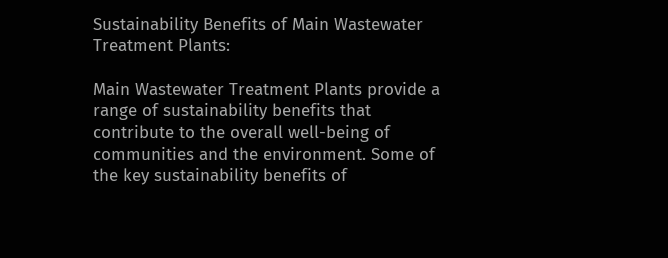Sustainability Benefits of Main Wastewater Treatment Plants:

Main Wastewater Treatment Plants provide a range of sustainability benefits that contribute to the overall well-being of communities and the environment. Some of the key sustainability benefits of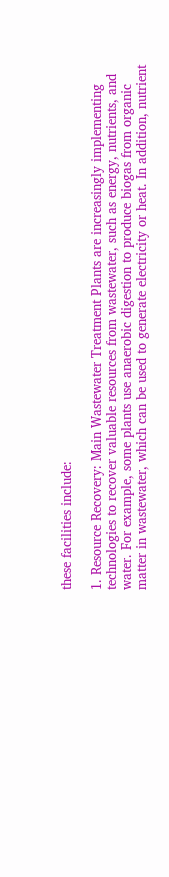these facilities include:

1. Resource Recovery: Main Wastewater Treatment Plants are increasingly implementing technologies to recover valuable resources from wastewater, such as energy, nutrients, and water. For example, some plants use anaerobic digestion to produce biogas from organic matter in wastewater, which can be used to generate electricity or heat. In addition, nutrient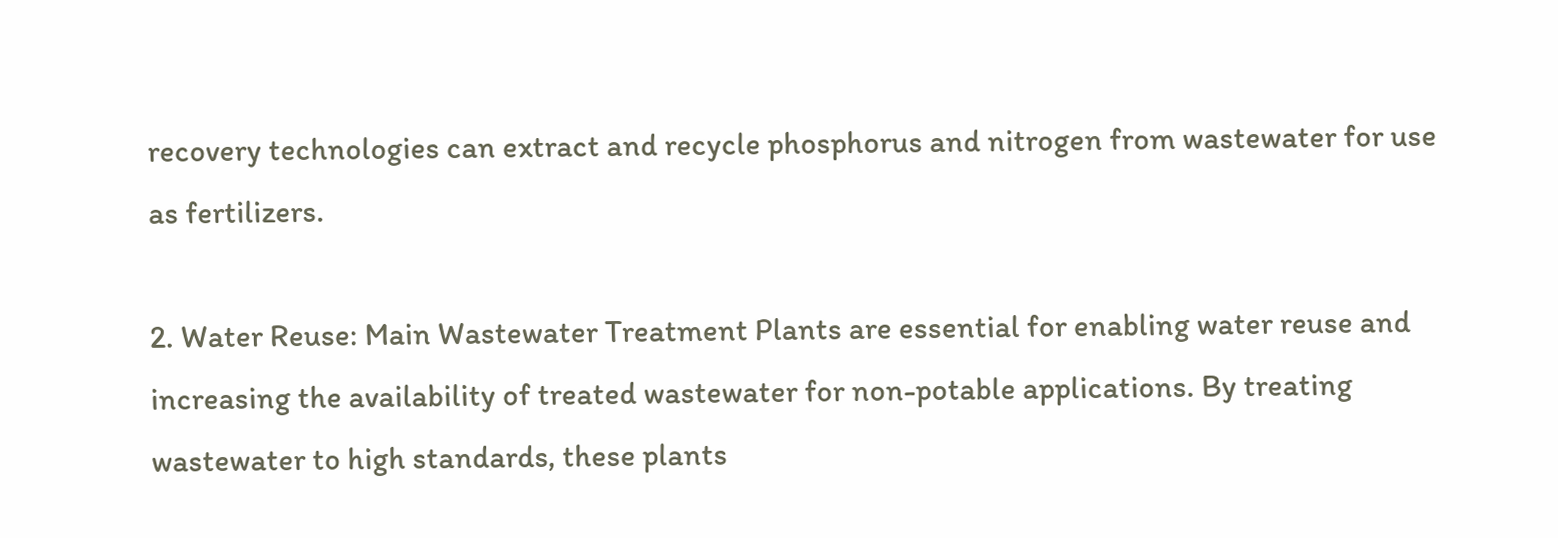recovery technologies can extract and recycle phosphorus and nitrogen from wastewater for use as fertilizers.

2. Water Reuse: Main Wastewater Treatment Plants are essential for enabling water reuse and increasing the availability of treated wastewater for non-potable applications. By treating wastewater to high standards, these plants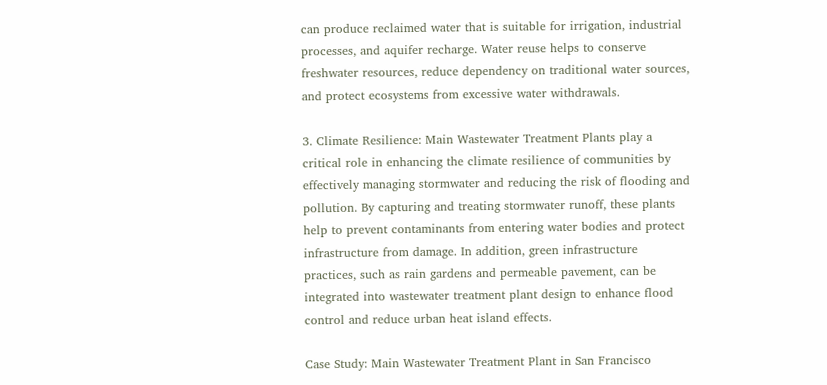can produce reclaimed water that is suitable for irrigation, industrial processes, and aquifer recharge. Water reuse helps to conserve freshwater resources, reduce dependency on traditional water sources, and protect ecosystems from excessive water withdrawals.

3. Climate Resilience: Main Wastewater Treatment Plants play a critical role in enhancing the climate resilience of communities by effectively managing stormwater and reducing the risk of flooding and pollution. By capturing and treating stormwater runoff, these plants help to prevent contaminants from entering water bodies and protect infrastructure from damage. In addition, green infrastructure practices, such as rain gardens and permeable pavement, can be integrated into wastewater treatment plant design to enhance flood control and reduce urban heat island effects.

Case Study: Main Wastewater Treatment Plant in San Francisco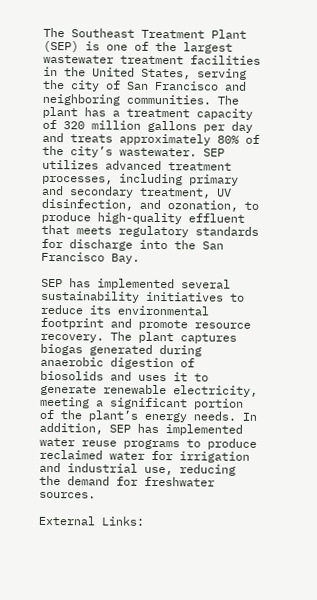The Southeast Treatment Plant (SEP) is one of the largest wastewater treatment facilities in the United States, serving the city of San Francisco and neighboring communities. The plant has a treatment capacity of 320 million gallons per day and treats approximately 80% of the city’s wastewater. SEP utilizes advanced treatment processes, including primary and secondary treatment, UV disinfection, and ozonation, to produce high-quality effluent that meets regulatory standards for discharge into the San Francisco Bay.

SEP has implemented several sustainability initiatives to reduce its environmental footprint and promote resource recovery. The plant captures biogas generated during anaerobic digestion of biosolids and uses it to generate renewable electricity, meeting a significant portion of the plant’s energy needs. In addition, SEP has implemented water reuse programs to produce reclaimed water for irrigation and industrial use, reducing the demand for freshwater sources.

External Links: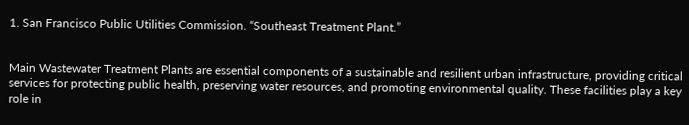1. San Francisco Public Utilities Commission. “Southeast Treatment Plant.”


Main Wastewater Treatment Plants are essential components of a sustainable and resilient urban infrastructure, providing critical services for protecting public health, preserving water resources, and promoting environmental quality. These facilities play a key role in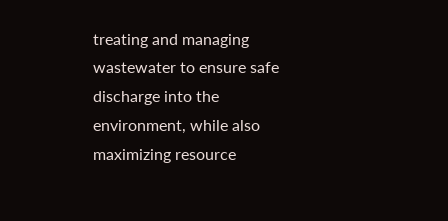treating and managing wastewater to ensure safe discharge into the environment, while also maximizing resource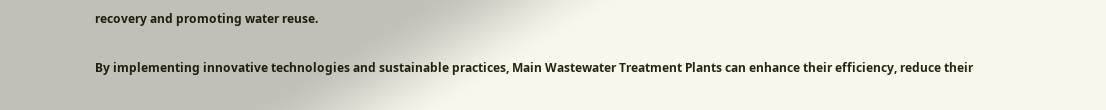recovery and promoting water reuse.

By implementing innovative technologies and sustainable practices, Main Wastewater Treatment Plants can enhance their efficiency, reduce their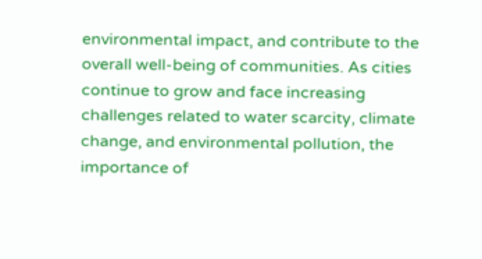environmental impact, and contribute to the overall well-being of communities. As cities continue to grow and face increasing challenges related to water scarcity, climate change, and environmental pollution, the importance of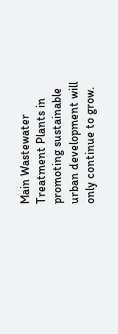Main Wastewater Treatment Plants in promoting sustainable urban development will only continue to grow.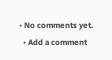• No comments yet.
  • Add a comment